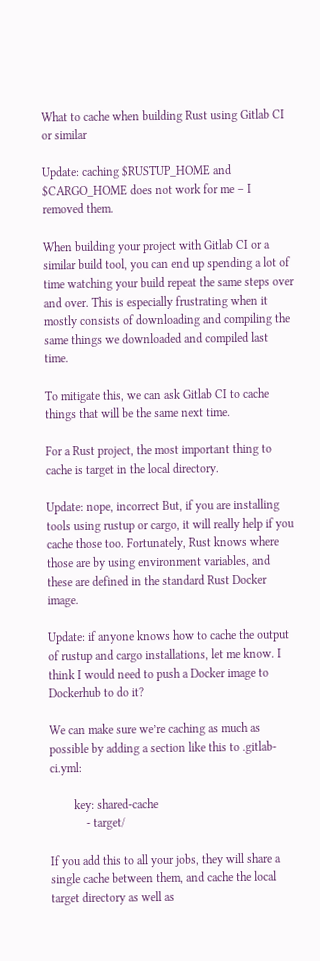What to cache when building Rust using Gitlab CI or similar

Update: caching $RUSTUP_HOME and $CARGO_HOME does not work for me – I removed them.

When building your project with Gitlab CI or a similar build tool, you can end up spending a lot of time watching your build repeat the same steps over and over. This is especially frustrating when it mostly consists of downloading and compiling the same things we downloaded and compiled last time.

To mitigate this, we can ask Gitlab CI to cache things that will be the same next time.

For a Rust project, the most important thing to cache is target in the local directory.

Update: nope, incorrect But, if you are installing tools using rustup or cargo, it will really help if you cache those too. Fortunately, Rust knows where those are by using environment variables, and these are defined in the standard Rust Docker image.

Update: if anyone knows how to cache the output of rustup and cargo installations, let me know. I think I would need to push a Docker image to Dockerhub to do it?

We can make sure we’re caching as much as possible by adding a section like this to .gitlab-ci.yml:

        key: shared-cache
            - target/

If you add this to all your jobs, they will share a single cache between them, and cache the local target directory as well as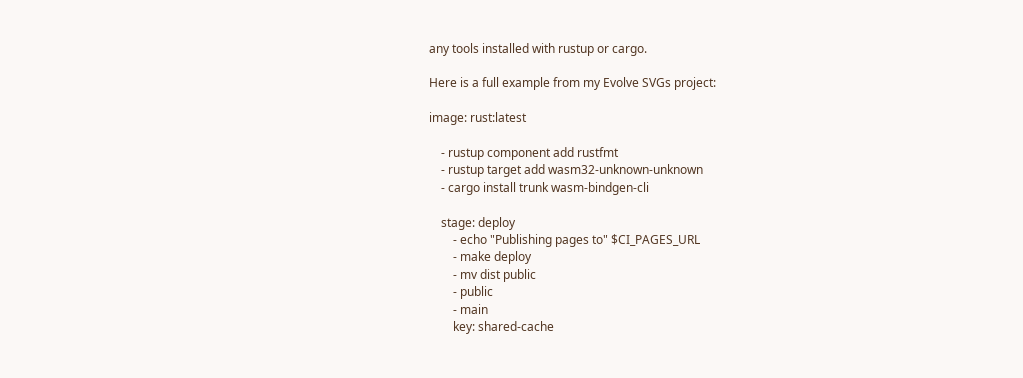any tools installed with rustup or cargo.

Here is a full example from my Evolve SVGs project:

image: rust:latest

    - rustup component add rustfmt
    - rustup target add wasm32-unknown-unknown
    - cargo install trunk wasm-bindgen-cli

    stage: deploy
        - echo "Publishing pages to" $CI_PAGES_URL
        - make deploy
        - mv dist public
        - public
        - main
        key: shared-cache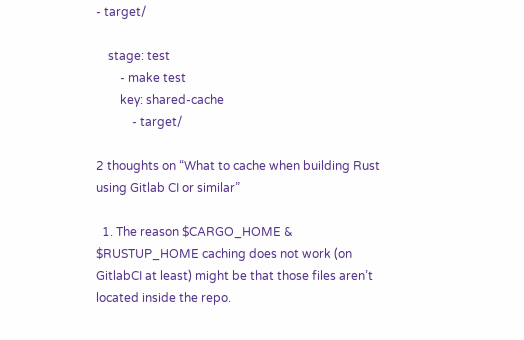- target/

    stage: test
        - make test
        key: shared-cache
            - target/

2 thoughts on “What to cache when building Rust using Gitlab CI or similar”

  1. The reason $CARGO_HOME & $RUSTUP_HOME caching does not work (on GitlabCI at least) might be that those files aren’t located inside the repo.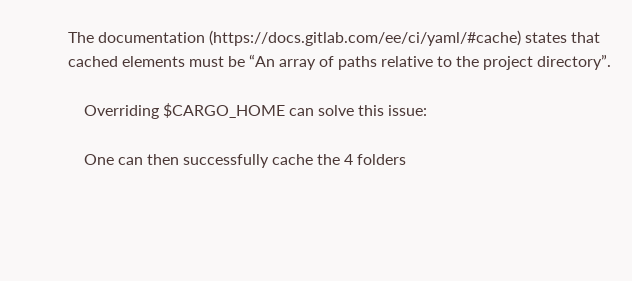The documentation (https://docs.gitlab.com/ee/ci/yaml/#cache) states that cached elements must be “An array of paths relative to the project directory”.

    Overriding $CARGO_HOME can solve this issue:

    One can then successfully cache the 4 folders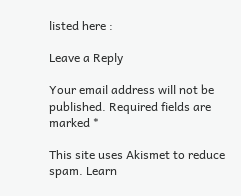listed here :

Leave a Reply

Your email address will not be published. Required fields are marked *

This site uses Akismet to reduce spam. Learn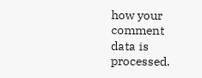how your comment data is processed.